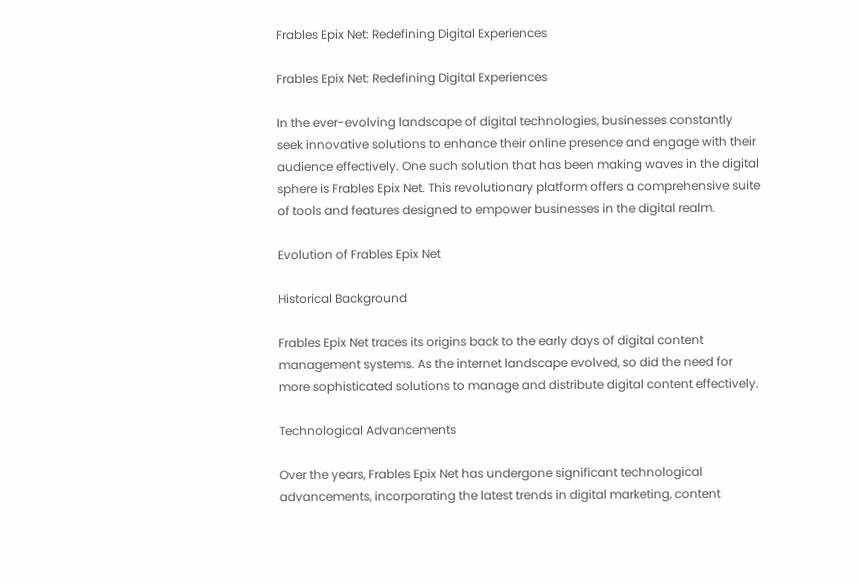Frables Epix Net: Redefining Digital Experiences

Frables Epix Net: Redefining Digital Experiences

In the ever-evolving landscape of digital technologies, businesses constantly seek innovative solutions to enhance their online presence and engage with their audience effectively. One such solution that has been making waves in the digital sphere is Frables Epix Net. This revolutionary platform offers a comprehensive suite of tools and features designed to empower businesses in the digital realm.

Evolution of Frables Epix Net

Historical Background

Frables Epix Net traces its origins back to the early days of digital content management systems. As the internet landscape evolved, so did the need for more sophisticated solutions to manage and distribute digital content effectively.

Technological Advancements

Over the years, Frables Epix Net has undergone significant technological advancements, incorporating the latest trends in digital marketing, content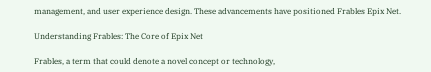management, and user experience design. These advancements have positioned Frables Epix Net.

Understanding Frables: The Core of Epix Net

Frables, a term that could denote a novel concept or technology,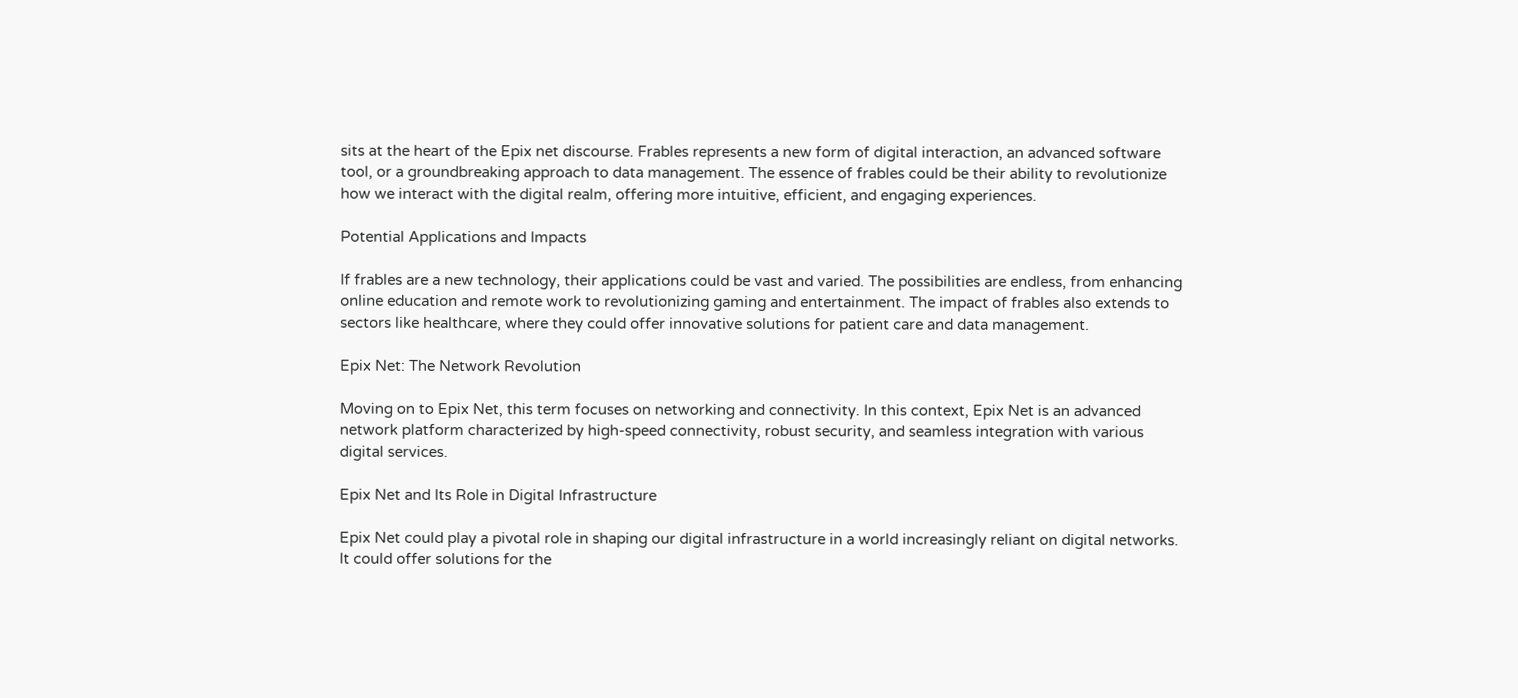sits at the heart of the Epix net discourse. Frables represents a new form of digital interaction, an advanced software tool, or a groundbreaking approach to data management. The essence of frables could be their ability to revolutionize how we interact with the digital realm, offering more intuitive, efficient, and engaging experiences.

Potential Applications and Impacts

If frables are a new technology, their applications could be vast and varied. The possibilities are endless, from enhancing online education and remote work to revolutionizing gaming and entertainment. The impact of frables also extends to sectors like healthcare, where they could offer innovative solutions for patient care and data management.

Epix Net: The Network Revolution

Moving on to Epix Net, this term focuses on networking and connectivity. In this context, Epix Net is an advanced network platform characterized by high-speed connectivity, robust security, and seamless integration with various digital services.

Epix Net and Its Role in Digital Infrastructure

Epix Net could play a pivotal role in shaping our digital infrastructure in a world increasingly reliant on digital networks. It could offer solutions for the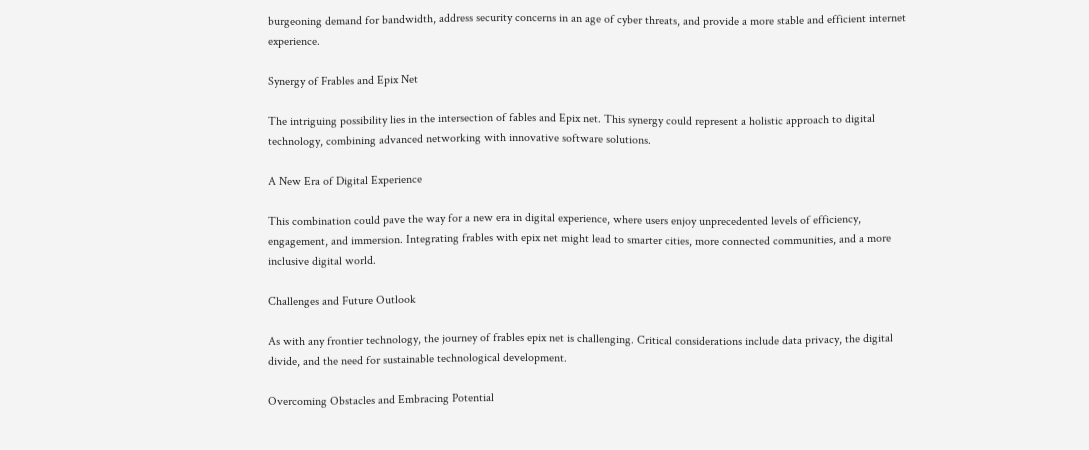burgeoning demand for bandwidth, address security concerns in an age of cyber threats, and provide a more stable and efficient internet experience.

Synergy of Frables and Epix Net

The intriguing possibility lies in the intersection of fables and Epix net. This synergy could represent a holistic approach to digital technology, combining advanced networking with innovative software solutions.

A New Era of Digital Experience

This combination could pave the way for a new era in digital experience, where users enjoy unprecedented levels of efficiency, engagement, and immersion. Integrating frables with epix net might lead to smarter cities, more connected communities, and a more inclusive digital world.

Challenges and Future Outlook

As with any frontier technology, the journey of frables epix net is challenging. Critical considerations include data privacy, the digital divide, and the need for sustainable technological development.

Overcoming Obstacles and Embracing Potential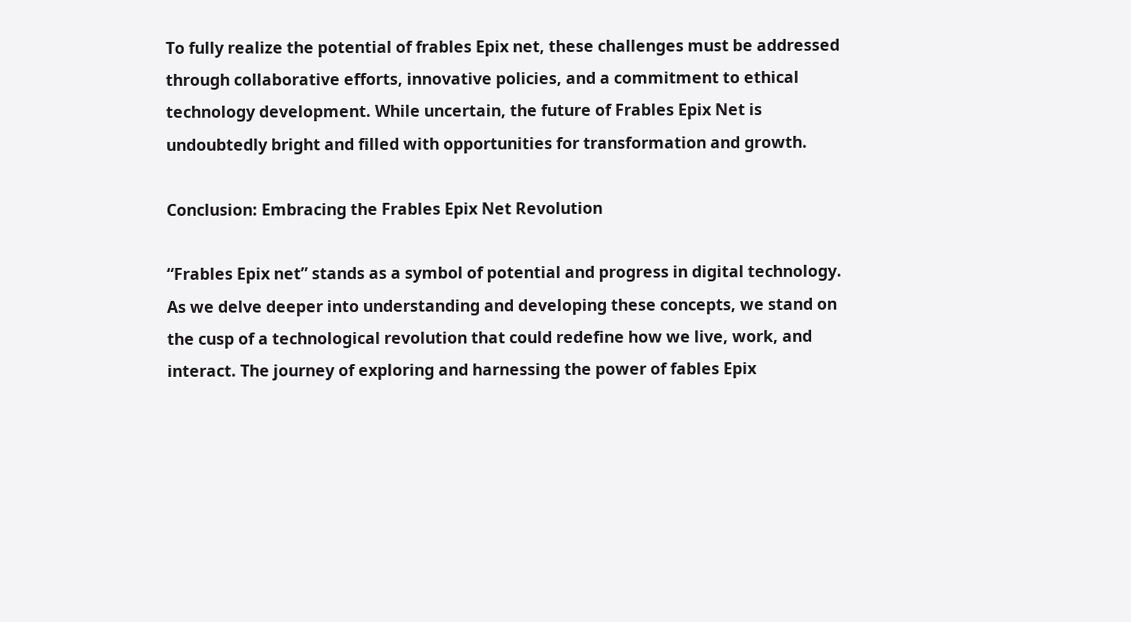To fully realize the potential of frables Epix net, these challenges must be addressed through collaborative efforts, innovative policies, and a commitment to ethical technology development. While uncertain, the future of Frables Epix Net is undoubtedly bright and filled with opportunities for transformation and growth.

Conclusion: Embracing the Frables Epix Net Revolution

“Frables Epix net” stands as a symbol of potential and progress in digital technology. As we delve deeper into understanding and developing these concepts, we stand on the cusp of a technological revolution that could redefine how we live, work, and interact. The journey of exploring and harnessing the power of fables Epix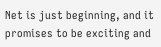Net is just beginning, and it promises to be exciting and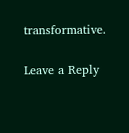transformative.

Leave a Reply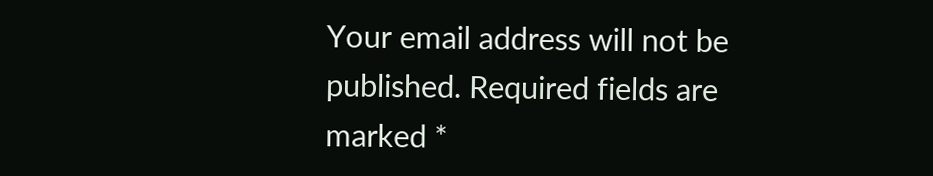Your email address will not be published. Required fields are marked *